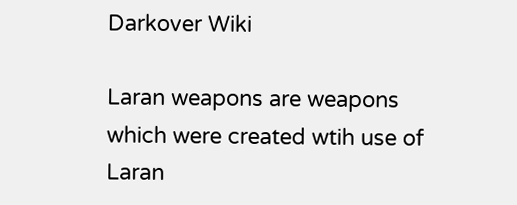Darkover Wiki

Laran weapons are weapons which were created wtih use of Laran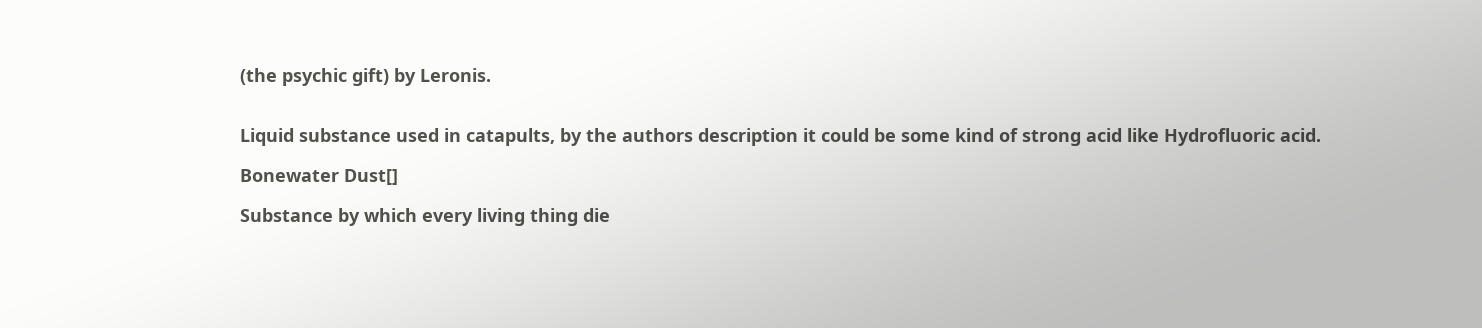(the psychic gift) by Leronis.


Liquid substance used in catapults, by the authors description it could be some kind of strong acid like Hydrofluoric acid.

Bonewater Dust[]

Substance by which every living thing die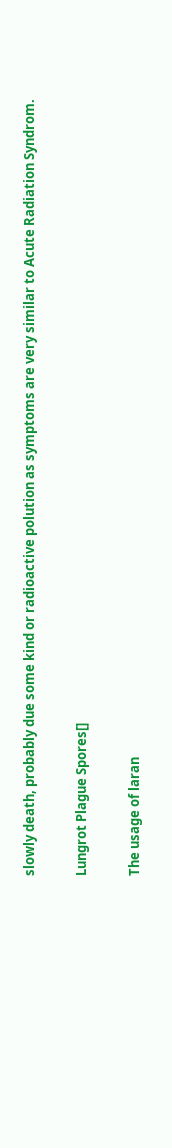slowly death, probably due some kind or radioactive polution as symptoms are very similar to Acute Radiation Syndrom.

Lungrot Plague Spores[]

The usage of laran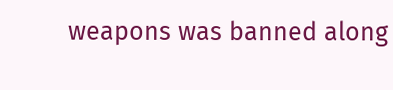weapons was banned along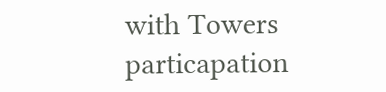with Towers particapation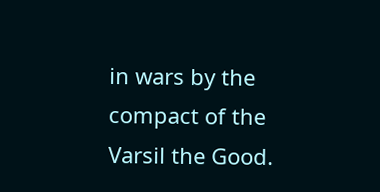in wars by the compact of the Varsil the Good.